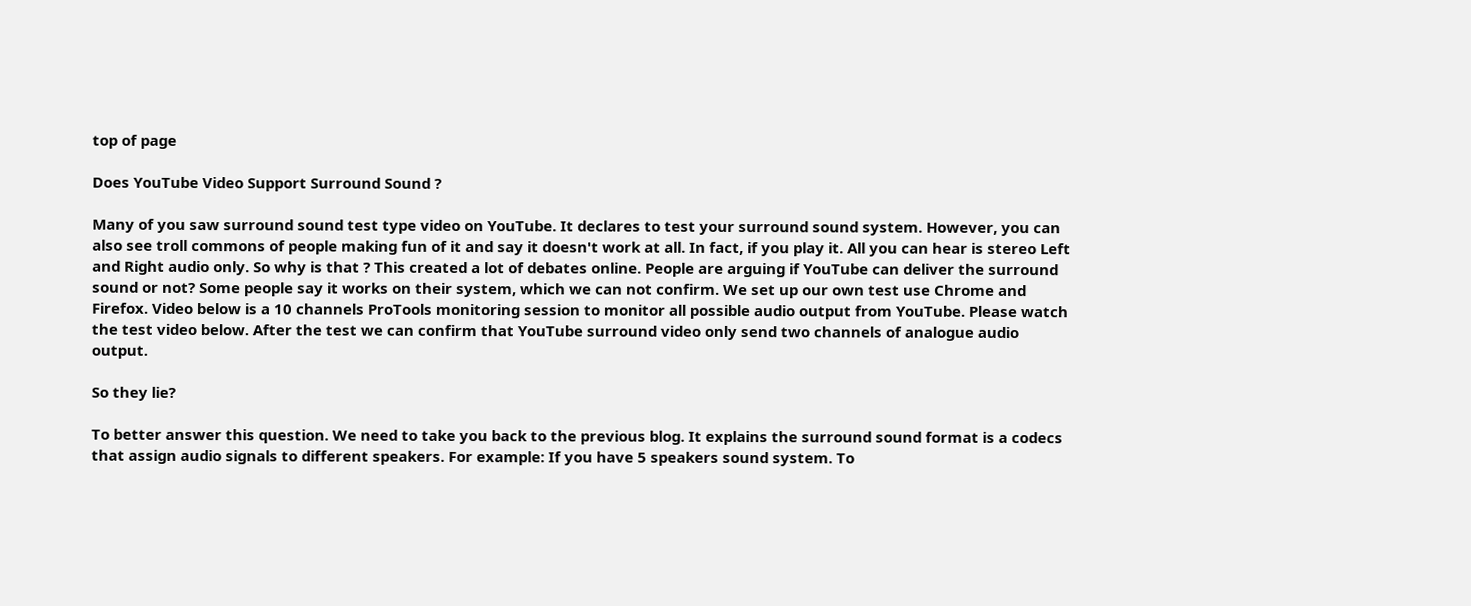top of page

Does YouTube Video Support Surround Sound ?

Many of you saw surround sound test type video on YouTube. It declares to test your surround sound system. However, you can also see troll commons of people making fun of it and say it doesn't work at all. In fact, if you play it. All you can hear is stereo Left and Right audio only. So why is that ? This created a lot of debates online. People are arguing if YouTube can deliver the surround sound or not? Some people say it works on their system, which we can not confirm. We set up our own test use Chrome and Firefox. Video below is a 10 channels ProTools monitoring session to monitor all possible audio output from YouTube. Please watch the test video below. After the test we can confirm that YouTube surround video only send two channels of analogue audio output.

So they lie?

To better answer this question. We need to take you back to the previous blog. It explains the surround sound format is a codecs that assign audio signals to different speakers. For example: If you have 5 speakers sound system. To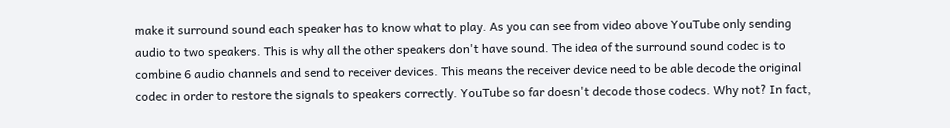make it surround sound each speaker has to know what to play. As you can see from video above YouTube only sending audio to two speakers. This is why all the other speakers don't have sound. The idea of the surround sound codec is to combine 6 audio channels and send to receiver devices. This means the receiver device need to be able decode the original codec in order to restore the signals to speakers correctly. YouTube so far doesn't decode those codecs. Why not? In fact,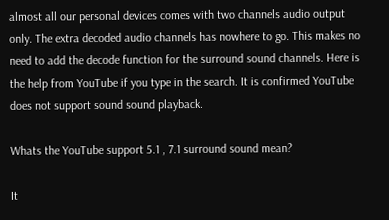almost all our personal devices comes with two channels audio output only. The extra decoded audio channels has nowhere to go. This makes no need to add the decode function for the surround sound channels. Here is the help from YouTube if you type in the search. It is confirmed YouTube does not support sound sound playback.

Whats the YouTube support 5.1 , 7.1 surround sound mean?

It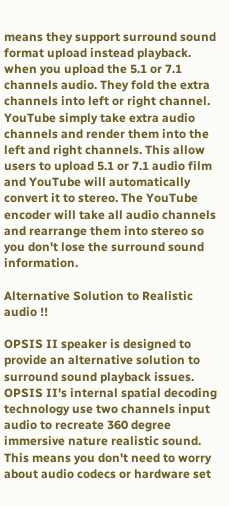means they support surround sound format upload instead playback. when you upload the 5.1 or 7.1 channels audio. They fold the extra channels into left or right channel. YouTube simply take extra audio channels and render them into the left and right channels. This allow users to upload 5.1 or 7.1 audio film and YouTube will automatically convert it to stereo. The YouTube encoder will take all audio channels and rearrange them into stereo so you don't lose the surround sound information.

Alternative Solution to Realistic audio !!

OPSIS II speaker is designed to provide an alternative solution to surround sound playback issues. OPSIS II's internal spatial decoding technology use two channels input audio to recreate 360 degree immersive nature realistic sound. This means you don't need to worry about audio codecs or hardware set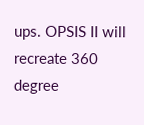ups. OPSIS II will recreate 360 degree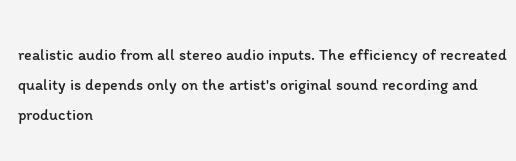realistic audio from all stereo audio inputs. The efficiency of recreated quality is depends only on the artist's original sound recording and production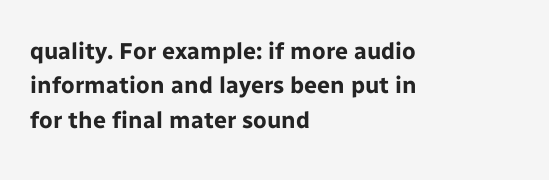quality. For example: if more audio information and layers been put in for the final mater sound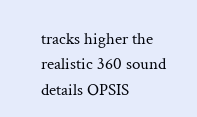tracks higher the realistic 360 sound details OPSIS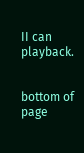II can playback.


bottom of page